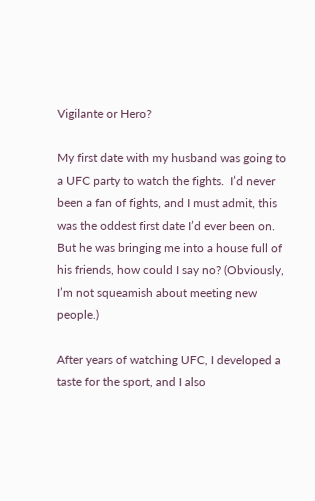Vigilante or Hero?

My first date with my husband was going to a UFC party to watch the fights.  I’d never been a fan of fights, and I must admit, this was the oddest first date I’d ever been on.  But he was bringing me into a house full of his friends, how could I say no? (Obviously, I’m not squeamish about meeting new people.)

After years of watching UFC, I developed a taste for the sport, and I also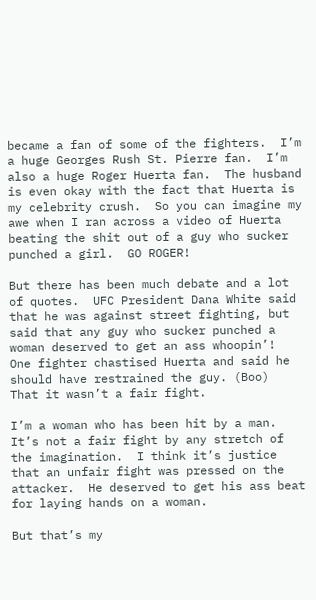became a fan of some of the fighters.  I’m a huge Georges Rush St. Pierre fan.  I’m also a huge Roger Huerta fan.  The husband is even okay with the fact that Huerta is my celebrity crush.  So you can imagine my awe when I ran across a video of Huerta beating the shit out of a guy who sucker punched a girl.  GO ROGER!

But there has been much debate and a lot of quotes.  UFC President Dana White said that he was against street fighting, but said that any guy who sucker punched a woman deserved to get an ass whoopin’!  One fighter chastised Huerta and said he should have restrained the guy. (Boo)  That it wasn’t a fair fight.

I’m a woman who has been hit by a man.  It’s not a fair fight by any stretch of the imagination.  I think it’s justice that an unfair fight was pressed on the attacker.  He deserved to get his ass beat for laying hands on a woman.

But that’s my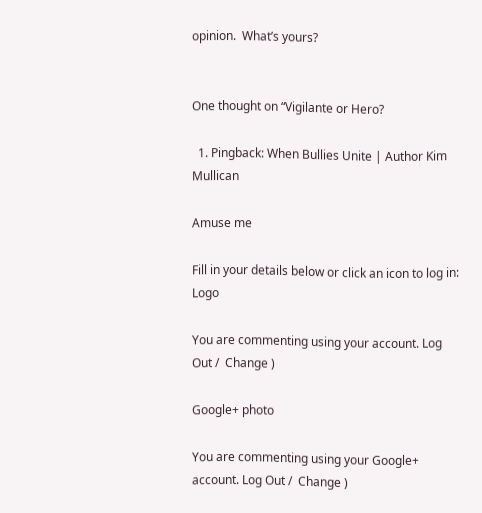opinion.  What’s yours?


One thought on “Vigilante or Hero?

  1. Pingback: When Bullies Unite | Author Kim Mullican

Amuse me

Fill in your details below or click an icon to log in: Logo

You are commenting using your account. Log Out /  Change )

Google+ photo

You are commenting using your Google+ account. Log Out /  Change )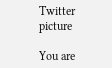Twitter picture

You are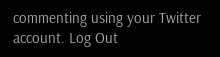commenting using your Twitter account. Log Out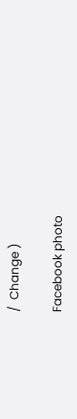/  Change )

Facebook photo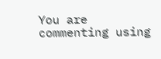You are commenting using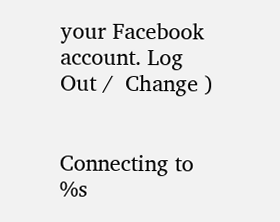your Facebook account. Log Out /  Change )


Connecting to %s